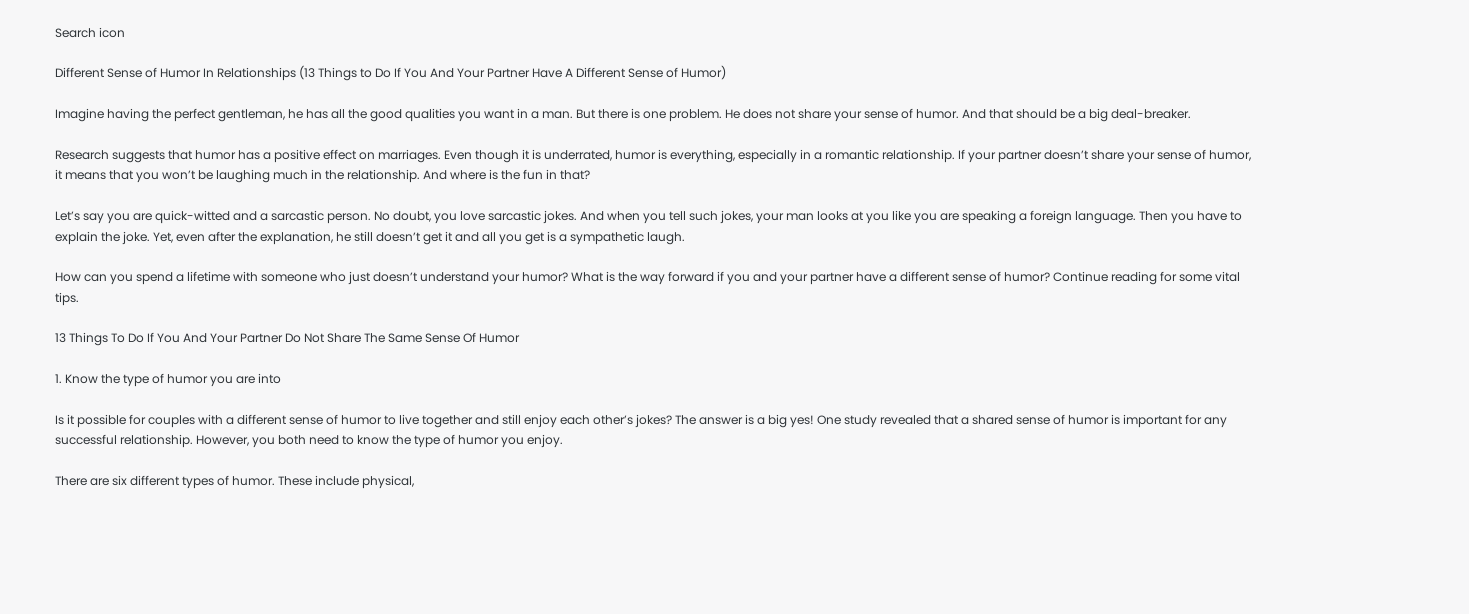Search icon

Different Sense of Humor In Relationships (13 Things to Do If You And Your Partner Have A Different Sense of Humor)

Imagine having the perfect gentleman, he has all the good qualities you want in a man. But there is one problem. He does not share your sense of humor. And that should be a big deal-breaker.

Research suggests that humor has a positive effect on marriages. Even though it is underrated, humor is everything, especially in a romantic relationship. If your partner doesn’t share your sense of humor, it means that you won’t be laughing much in the relationship. And where is the fun in that?

Let’s say you are quick-witted and a sarcastic person. No doubt, you love sarcastic jokes. And when you tell such jokes, your man looks at you like you are speaking a foreign language. Then you have to explain the joke. Yet, even after the explanation, he still doesn’t get it and all you get is a sympathetic laugh.

How can you spend a lifetime with someone who just doesn’t understand your humor? What is the way forward if you and your partner have a different sense of humor? Continue reading for some vital tips.

13 Things To Do If You And Your Partner Do Not Share The Same Sense Of Humor

1. Know the type of humor you are into

Is it possible for couples with a different sense of humor to live together and still enjoy each other’s jokes? The answer is a big yes! One study revealed that a shared sense of humor is important for any successful relationship. However, you both need to know the type of humor you enjoy.

There are six different types of humor. These include physical,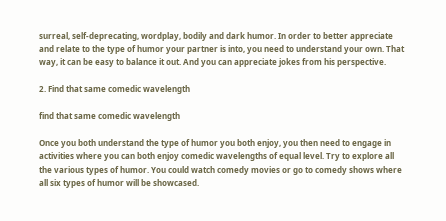surreal, self-deprecating, wordplay, bodily and dark humor. In order to better appreciate and relate to the type of humor your partner is into, you need to understand your own. That way, it can be easy to balance it out. And you can appreciate jokes from his perspective.

2. Find that same comedic wavelength

find that same comedic wavelength

Once you both understand the type of humor you both enjoy, you then need to engage in activities where you can both enjoy comedic wavelengths of equal level. Try to explore all the various types of humor. You could watch comedy movies or go to comedy shows where all six types of humor will be showcased.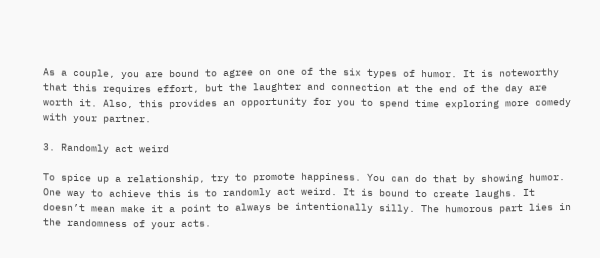As a couple, you are bound to agree on one of the six types of humor. It is noteworthy that this requires effort, but the laughter and connection at the end of the day are worth it. Also, this provides an opportunity for you to spend time exploring more comedy with your partner.

3. Randomly act weird

To spice up a relationship, try to promote happiness. You can do that by showing humor. One way to achieve this is to randomly act weird. It is bound to create laughs. It doesn’t mean make it a point to always be intentionally silly. The humorous part lies in the randomness of your acts.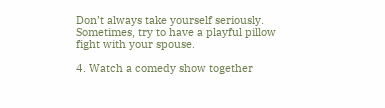Don’t always take yourself seriously. Sometimes, try to have a playful pillow fight with your spouse.

4. Watch a comedy show together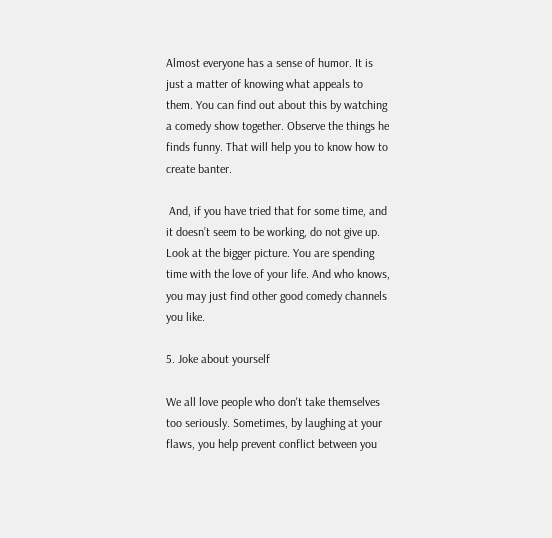Almost everyone has a sense of humor. It is just a matter of knowing what appeals to them. You can find out about this by watching a comedy show together. Observe the things he finds funny. That will help you to know how to create banter.

 And, if you have tried that for some time, and it doesn’t seem to be working, do not give up. Look at the bigger picture. You are spending time with the love of your life. And who knows, you may just find other good comedy channels you like.

5. Joke about yourself

We all love people who don't take themselves too seriously. Sometimes, by laughing at your flaws, you help prevent conflict between you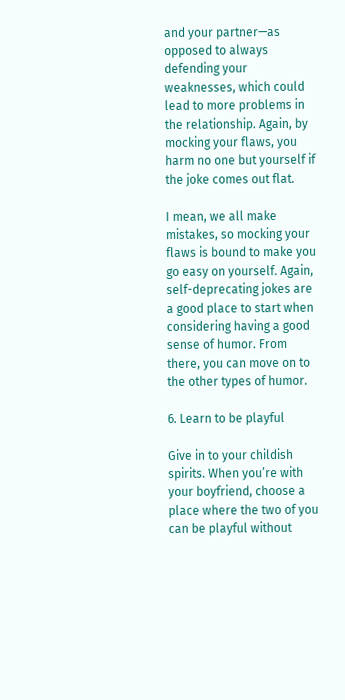and your partner—as opposed to always defending your weaknesses, which could lead to more problems in the relationship. Again, by mocking your flaws, you harm no one but yourself if the joke comes out flat.

I mean, we all make mistakes, so mocking your flaws is bound to make you go easy on yourself. Again, self-deprecating jokes are a good place to start when considering having a good sense of humor. From there, you can move on to the other types of humor.

6. Learn to be playful

Give in to your childish spirits. When you’re with your boyfriend, choose a place where the two of you can be playful without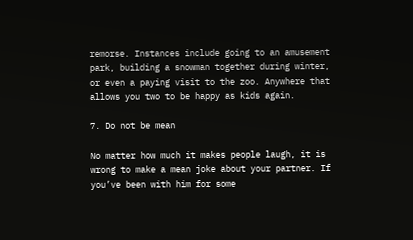remorse. Instances include going to an amusement park, building a snowman together during winter, or even a paying visit to the zoo. Anywhere that allows you two to be happy as kids again.

7. Do not be mean

No matter how much it makes people laugh, it is wrong to make a mean joke about your partner. If you’ve been with him for some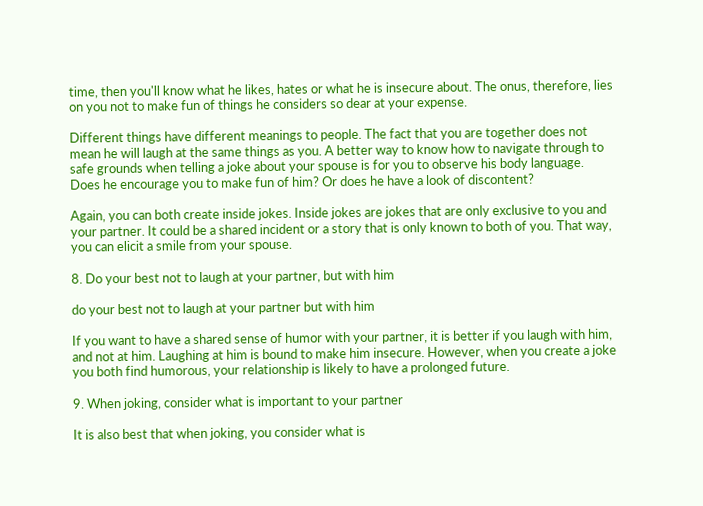time, then you'll know what he likes, hates or what he is insecure about. The onus, therefore, lies on you not to make fun of things he considers so dear at your expense.

Different things have different meanings to people. The fact that you are together does not mean he will laugh at the same things as you. A better way to know how to navigate through to safe grounds when telling a joke about your spouse is for you to observe his body language. Does he encourage you to make fun of him? Or does he have a look of discontent?

Again, you can both create inside jokes. Inside jokes are jokes that are only exclusive to you and your partner. It could be a shared incident or a story that is only known to both of you. That way, you can elicit a smile from your spouse.

8. Do your best not to laugh at your partner, but with him

do your best not to laugh at your partner but with him

If you want to have a shared sense of humor with your partner, it is better if you laugh with him, and not at him. Laughing at him is bound to make him insecure. However, when you create a joke you both find humorous, your relationship is likely to have a prolonged future.

9. When joking, consider what is important to your partner

It is also best that when joking, you consider what is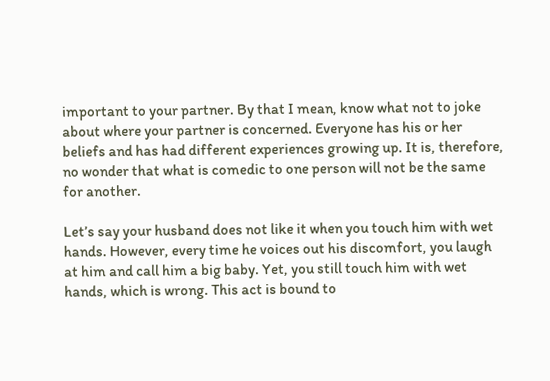important to your partner. By that I mean, know what not to joke about where your partner is concerned. Everyone has his or her beliefs and has had different experiences growing up. It is, therefore, no wonder that what is comedic to one person will not be the same for another.

Let’s say your husband does not like it when you touch him with wet hands. However, every time he voices out his discomfort, you laugh at him and call him a big baby. Yet, you still touch him with wet hands, which is wrong. This act is bound to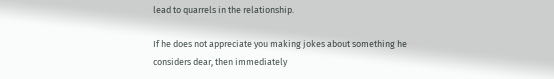lead to quarrels in the relationship.

If he does not appreciate you making jokes about something he considers dear, then immediately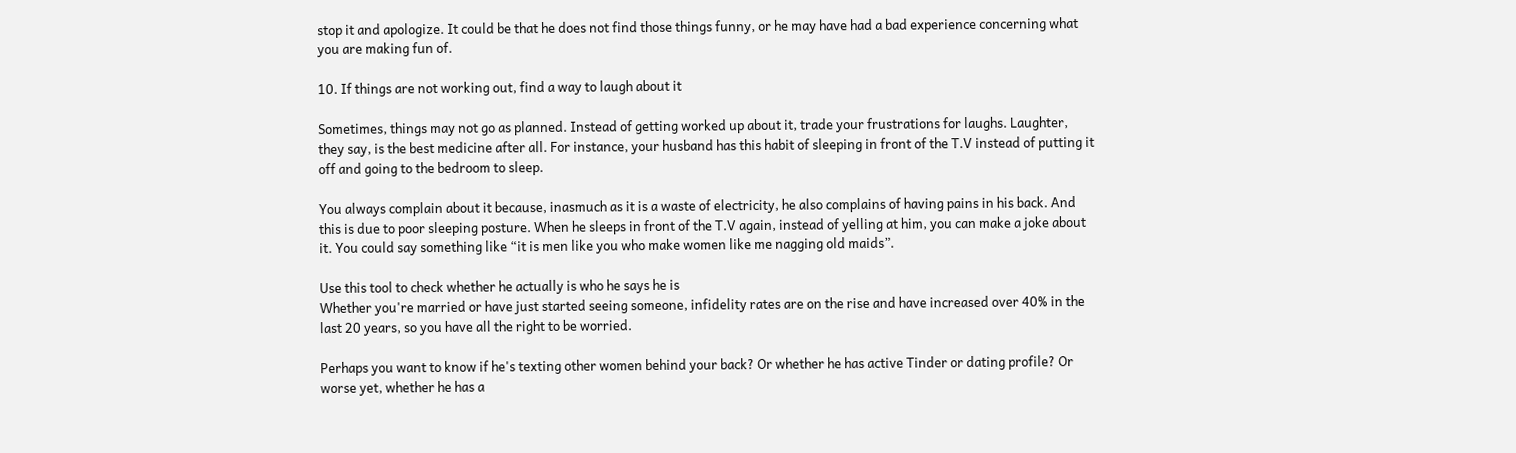stop it and apologize. It could be that he does not find those things funny, or he may have had a bad experience concerning what you are making fun of.

10. If things are not working out, find a way to laugh about it

Sometimes, things may not go as planned. Instead of getting worked up about it, trade your frustrations for laughs. Laughter, they say, is the best medicine after all. For instance, your husband has this habit of sleeping in front of the T.V instead of putting it off and going to the bedroom to sleep.

You always complain about it because, inasmuch as it is a waste of electricity, he also complains of having pains in his back. And this is due to poor sleeping posture. When he sleeps in front of the T.V again, instead of yelling at him, you can make a joke about it. You could say something like “it is men like you who make women like me nagging old maids”.

Use this tool to check whether he actually is who he says he is
Whether you're married or have just started seeing someone, infidelity rates are on the rise and have increased over 40% in the last 20 years, so you have all the right to be worried.

Perhaps you want to know if he's texting other women behind your back? Or whether he has active Tinder or dating profile? Or worse yet, whether he has a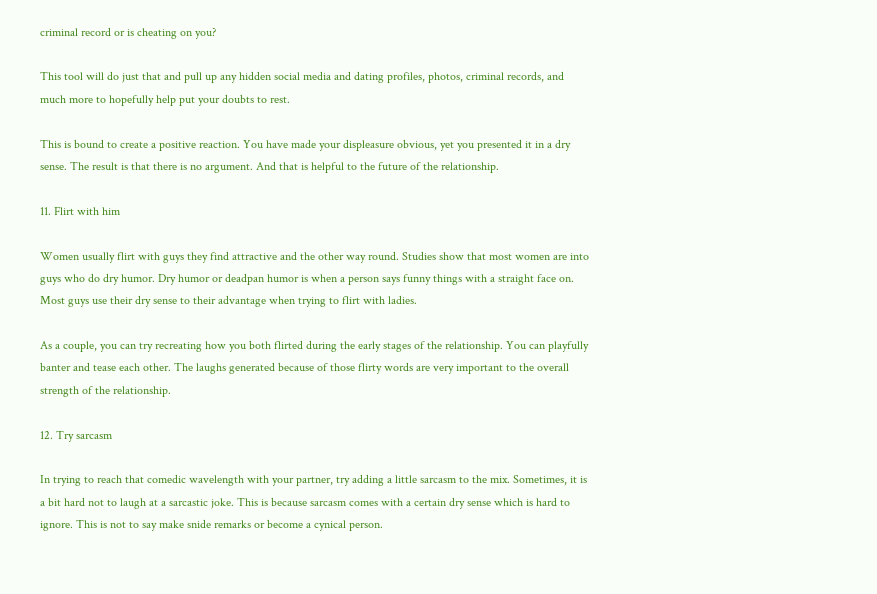criminal record or is cheating on you?

This tool will do just that and pull up any hidden social media and dating profiles, photos, criminal records, and much more to hopefully help put your doubts to rest.

This is bound to create a positive reaction. You have made your displeasure obvious, yet you presented it in a dry sense. The result is that there is no argument. And that is helpful to the future of the relationship.

11. Flirt with him

Women usually flirt with guys they find attractive and the other way round. Studies show that most women are into guys who do dry humor. Dry humor or deadpan humor is when a person says funny things with a straight face on. Most guys use their dry sense to their advantage when trying to flirt with ladies.

As a couple, you can try recreating how you both flirted during the early stages of the relationship. You can playfully banter and tease each other. The laughs generated because of those flirty words are very important to the overall strength of the relationship.

12. Try sarcasm

In trying to reach that comedic wavelength with your partner, try adding a little sarcasm to the mix. Sometimes, it is a bit hard not to laugh at a sarcastic joke. This is because sarcasm comes with a certain dry sense which is hard to ignore. This is not to say make snide remarks or become a cynical person.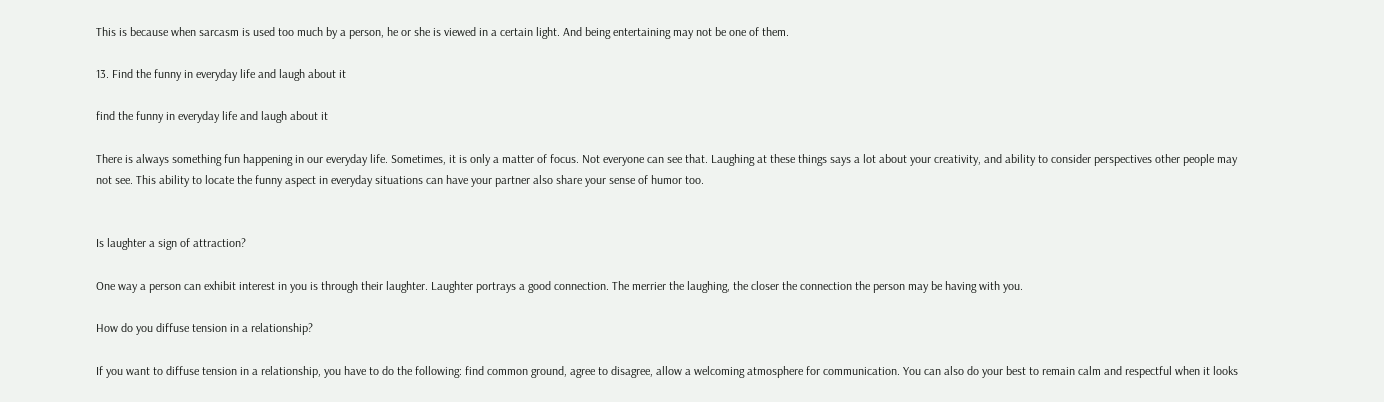This is because when sarcasm is used too much by a person, he or she is viewed in a certain light. And being entertaining may not be one of them.

13. Find the funny in everyday life and laugh about it

find the funny in everyday life and laugh about it

There is always something fun happening in our everyday life. Sometimes, it is only a matter of focus. Not everyone can see that. Laughing at these things says a lot about your creativity, and ability to consider perspectives other people may not see. This ability to locate the funny aspect in everyday situations can have your partner also share your sense of humor too.


Is laughter a sign of attraction?

One way a person can exhibit interest in you is through their laughter. Laughter portrays a good connection. The merrier the laughing, the closer the connection the person may be having with you.

How do you diffuse tension in a relationship?

If you want to diffuse tension in a relationship, you have to do the following: find common ground, agree to disagree, allow a welcoming atmosphere for communication. You can also do your best to remain calm and respectful when it looks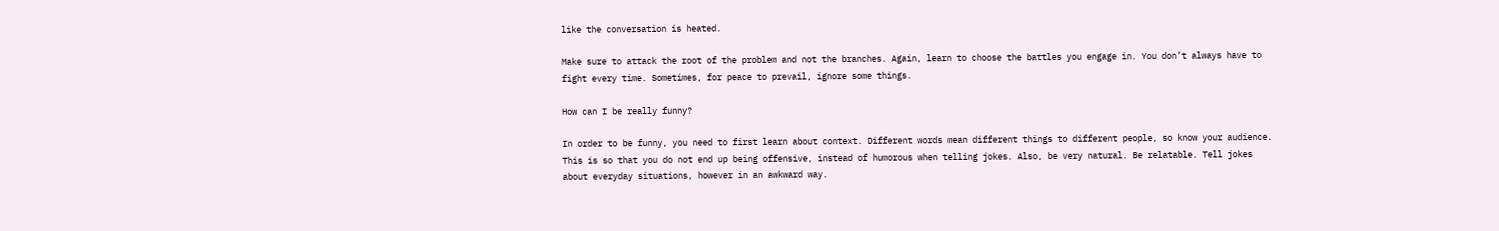like the conversation is heated.

Make sure to attack the root of the problem and not the branches. Again, learn to choose the battles you engage in. You don’t always have to fight every time. Sometimes, for peace to prevail, ignore some things.

How can I be really funny?

In order to be funny, you need to first learn about context. Different words mean different things to different people, so know your audience. This is so that you do not end up being offensive, instead of humorous when telling jokes. Also, be very natural. Be relatable. Tell jokes about everyday situations, however in an awkward way.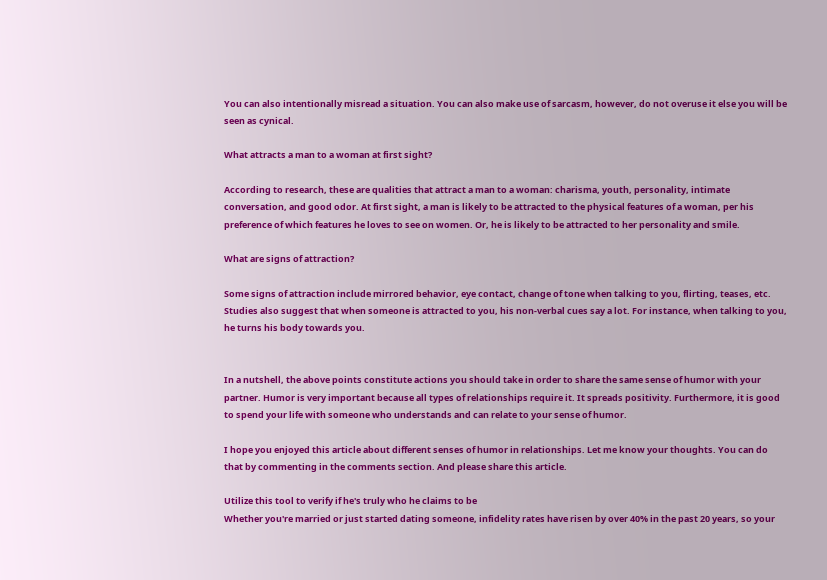You can also intentionally misread a situation. You can also make use of sarcasm, however, do not overuse it else you will be seen as cynical.

What attracts a man to a woman at first sight?

According to research, these are qualities that attract a man to a woman: charisma, youth, personality, intimate conversation, and good odor. At first sight, a man is likely to be attracted to the physical features of a woman, per his preference of which features he loves to see on women. Or, he is likely to be attracted to her personality and smile.

What are signs of attraction?

Some signs of attraction include mirrored behavior, eye contact, change of tone when talking to you, flirting, teases, etc. Studies also suggest that when someone is attracted to you, his non-verbal cues say a lot. For instance, when talking to you, he turns his body towards you.


In a nutshell, the above points constitute actions you should take in order to share the same sense of humor with your partner. Humor is very important because all types of relationships require it. It spreads positivity. Furthermore, it is good to spend your life with someone who understands and can relate to your sense of humor.

I hope you enjoyed this article about different senses of humor in relationships. Let me know your thoughts. You can do that by commenting in the comments section. And please share this article.

Utilize this tool to verify if he's truly who he claims to be
Whether you're married or just started dating someone, infidelity rates have risen by over 40% in the past 20 years, so your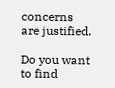concerns are justified.

Do you want to find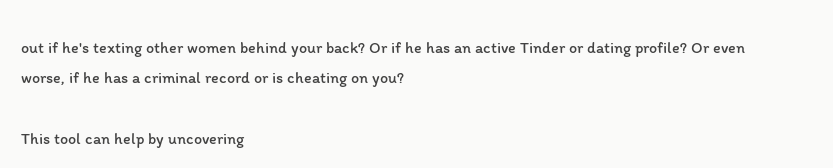out if he's texting other women behind your back? Or if he has an active Tinder or dating profile? Or even worse, if he has a criminal record or is cheating on you?

This tool can help by uncovering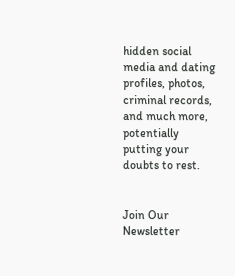hidden social media and dating profiles, photos, criminal records, and much more, potentially putting your doubts to rest.


Join Our Newsletter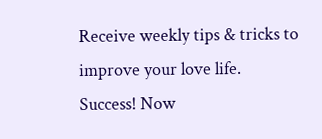Receive weekly tips & tricks to improve your love life.
Success! Now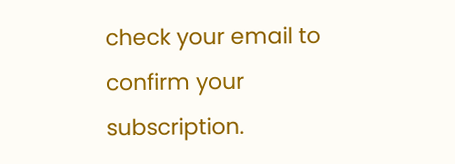check your email to confirm your subscription.